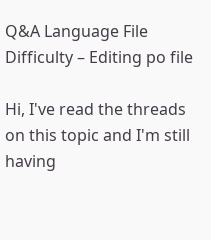Q&A Language File Difficulty – Editing po file

Hi, I've read the threads on this topic and I'm still having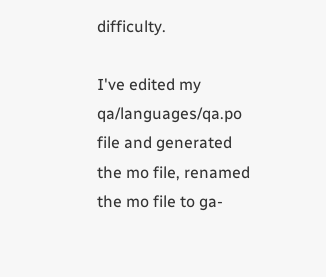difficulty.

I've edited my qa/languages/qa.po file and generated the mo file, renamed the mo file to ga-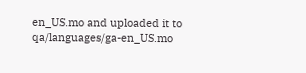en_US.mo and uploaded it to qa/languages/ga-en_US.mo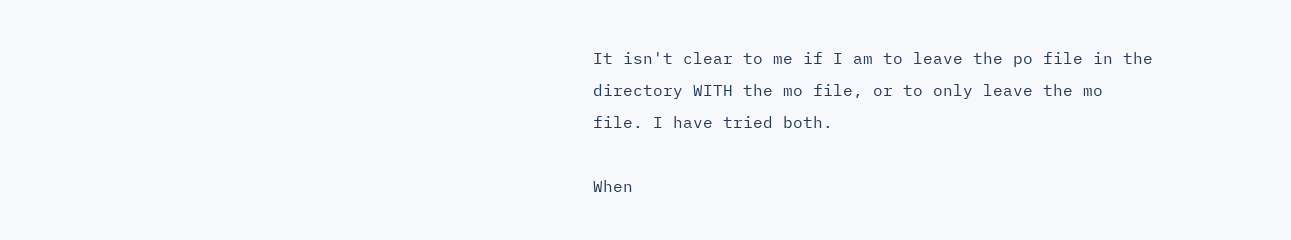It isn't clear to me if I am to leave the po file in the directory WITH the mo file, or to only leave the mo file. I have tried both.

When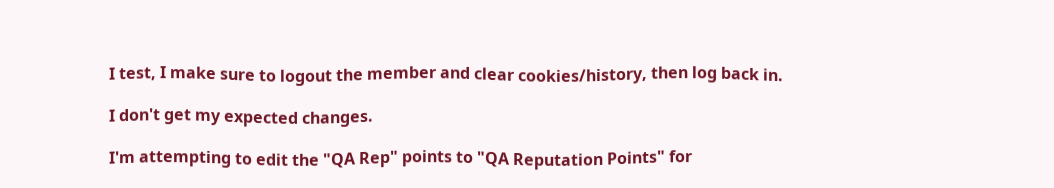I test, I make sure to logout the member and clear cookies/history, then log back in.

I don't get my expected changes.

I'm attempting to edit the "QA Rep" points to "QA Reputation Points" for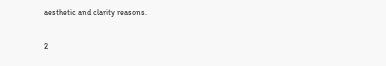aesthetic and clarity reasons.

2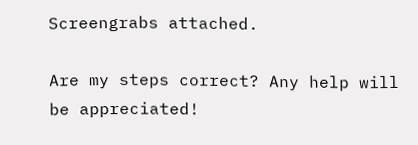Screengrabs attached.

Are my steps correct? Any help will be appreciated!